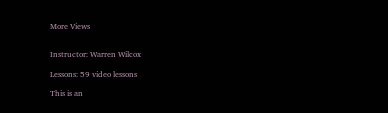More Views


Instructor: Warren Wilcox

Lessons: 59 video lessons

This is an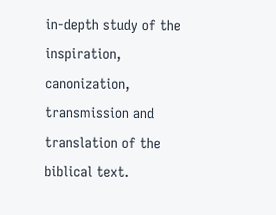in-depth study of the inspiration, canonization, transmission and translation of the biblical text.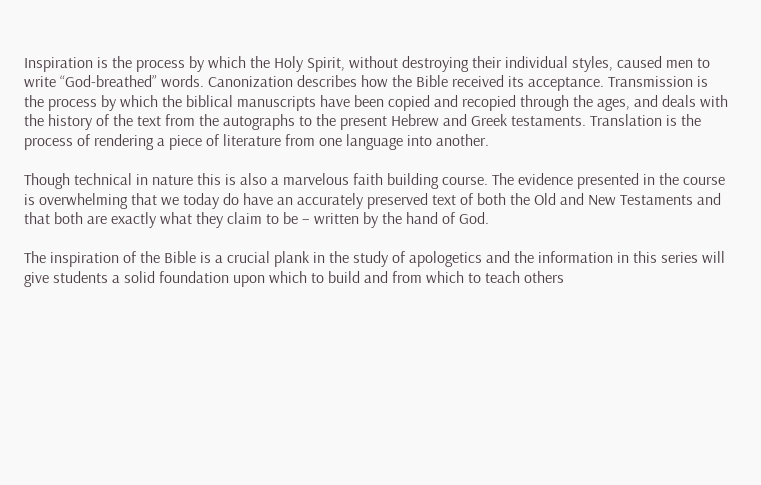Inspiration is the process by which the Holy Spirit, without destroying their individual styles, caused men to write “God-breathed” words. Canonization describes how the Bible received its acceptance. Transmission is the process by which the biblical manuscripts have been copied and recopied through the ages, and deals with the history of the text from the autographs to the present Hebrew and Greek testaments. Translation is the process of rendering a piece of literature from one language into another.

Though technical in nature this is also a marvelous faith building course. The evidence presented in the course is overwhelming that we today do have an accurately preserved text of both the Old and New Testaments and that both are exactly what they claim to be – written by the hand of God.

The inspiration of the Bible is a crucial plank in the study of apologetics and the information in this series will give students a solid foundation upon which to build and from which to teach others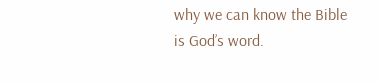why we can know the Bible is God’s word.